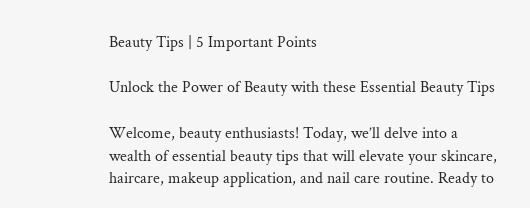Beauty Tips | 5 Important Points

Unlock the Power of Beauty with these Essential Beauty Tips

Welcome, beauty enthusiasts! Today, we’ll delve into a wealth of essential beauty tips that will elevate your skincare, haircare, makeup application, and nail care routine. Ready to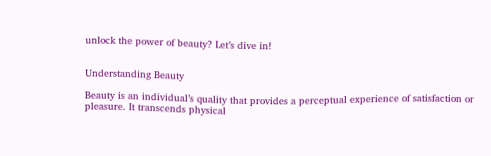unlock the power of beauty? Let’s dive in!


Understanding Beauty

Beauty is an individual’s quality that provides a perceptual experience of satisfaction or pleasure. It transcends physical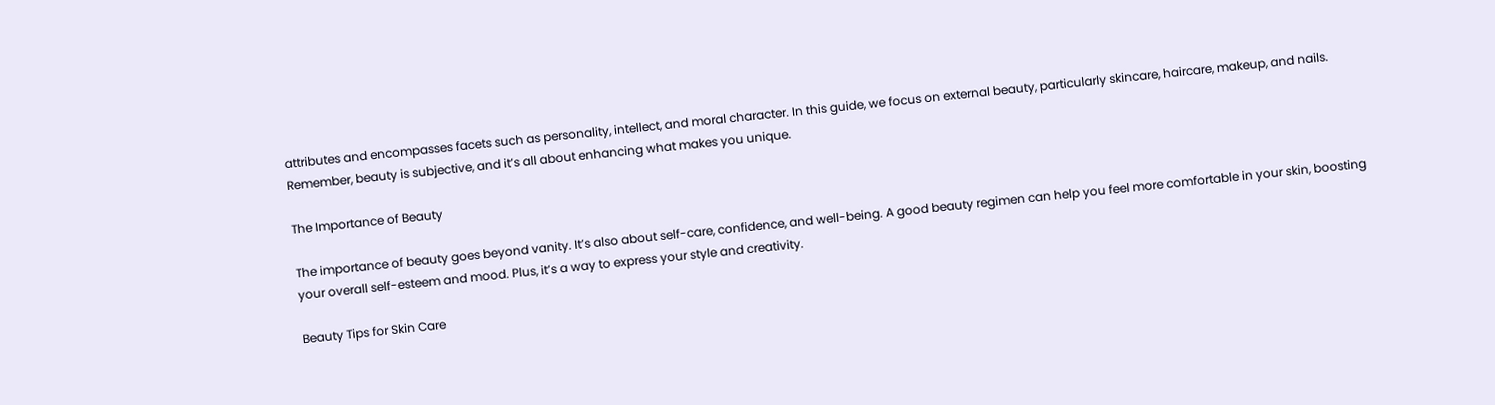attributes and encompasses facets such as personality, intellect, and moral character. In this guide, we focus on external beauty, particularly skincare, haircare, makeup, and nails. Remember, beauty is subjective, and it’s all about enhancing what makes you unique.

The Importance of Beauty

The importance of beauty goes beyond vanity. It’s also about self-care, confidence, and well-being. A good beauty regimen can help you feel more comfortable in your skin, boosting your overall self-esteem and mood. Plus, it’s a way to express your style and creativity.

Beauty Tips for Skin Care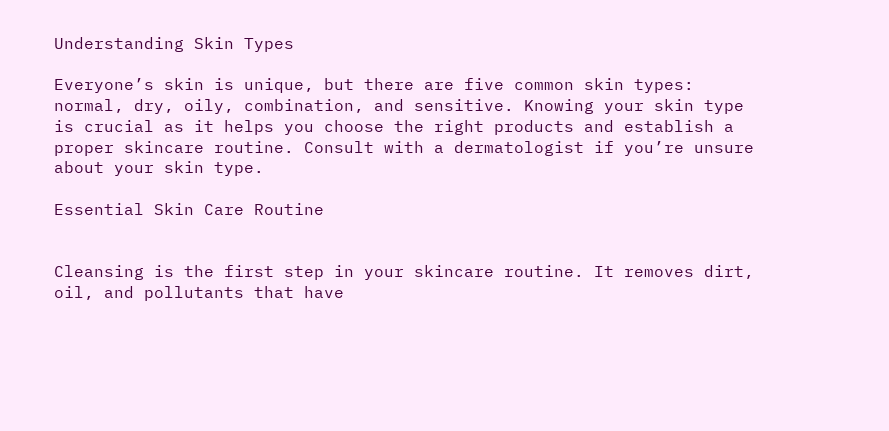Understanding Skin Types

Everyone’s skin is unique, but there are five common skin types: normal, dry, oily, combination, and sensitive. Knowing your skin type is crucial as it helps you choose the right products and establish a proper skincare routine. Consult with a dermatologist if you’re unsure about your skin type.

Essential Skin Care Routine


Cleansing is the first step in your skincare routine. It removes dirt, oil, and pollutants that have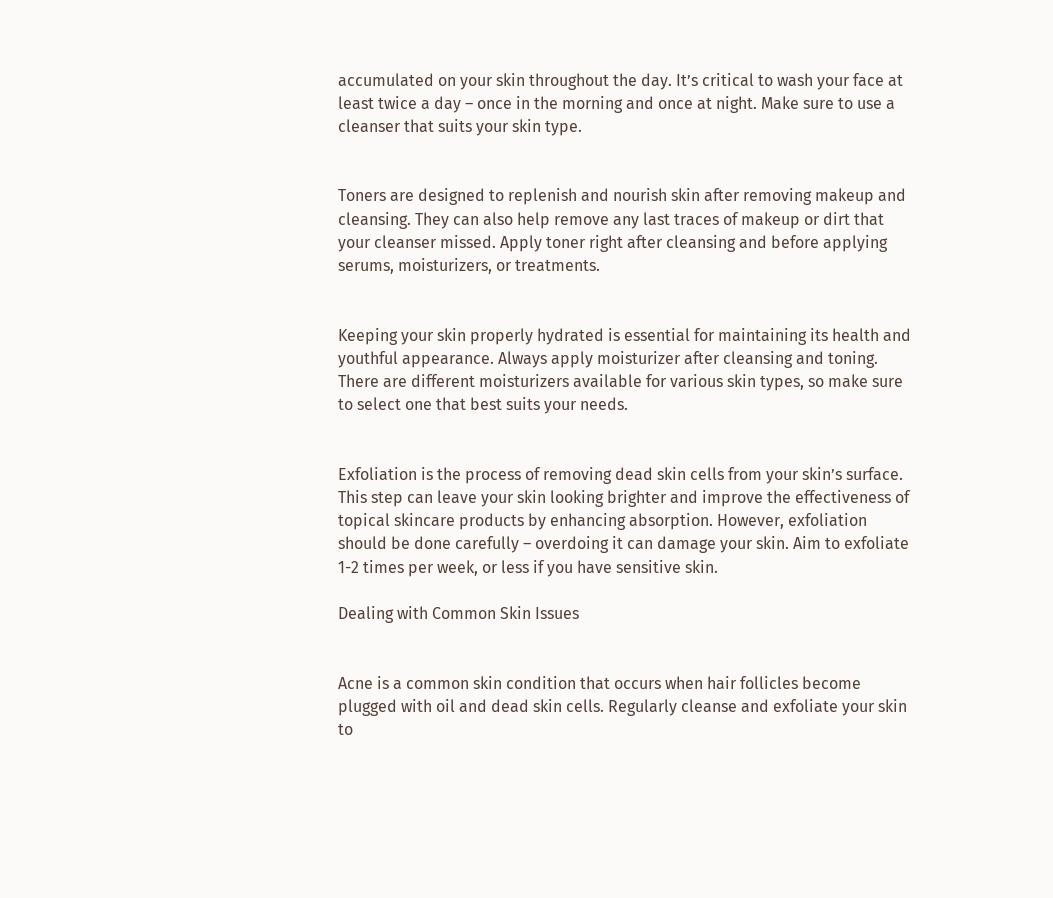accumulated on your skin throughout the day. It’s critical to wash your face at least twice a day – once in the morning and once at night. Make sure to use a cleanser that suits your skin type.


Toners are designed to replenish and nourish skin after removing makeup and cleansing. They can also help remove any last traces of makeup or dirt that your cleanser missed. Apply toner right after cleansing and before applying serums, moisturizers, or treatments.


Keeping your skin properly hydrated is essential for maintaining its health and youthful appearance. Always apply moisturizer after cleansing and toning. There are different moisturizers available for various skin types, so make sure to select one that best suits your needs.


Exfoliation is the process of removing dead skin cells from your skin’s surface. This step can leave your skin looking brighter and improve the effectiveness of topical skincare products by enhancing absorption. However, exfoliation should be done carefully – overdoing it can damage your skin. Aim to exfoliate 1-2 times per week, or less if you have sensitive skin.

Dealing with Common Skin Issues


Acne is a common skin condition that occurs when hair follicles become plugged with oil and dead skin cells. Regularly cleanse and exfoliate your skin to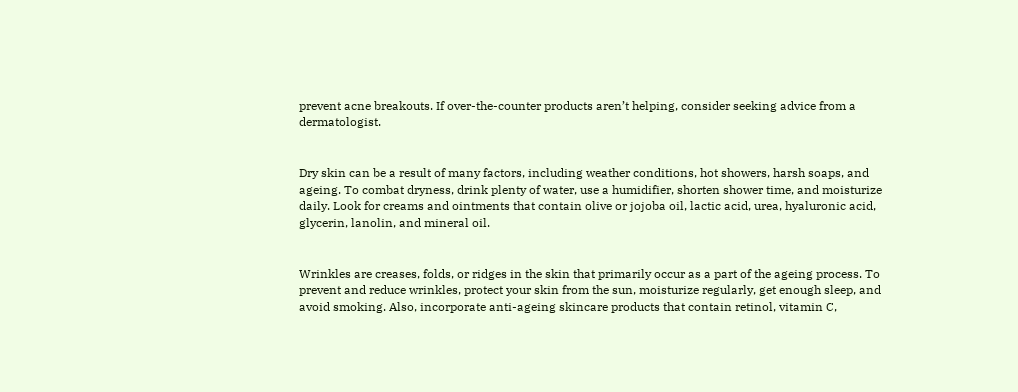prevent acne breakouts. If over-the-counter products aren’t helping, consider seeking advice from a dermatologist.


Dry skin can be a result of many factors, including weather conditions, hot showers, harsh soaps, and ageing. To combat dryness, drink plenty of water, use a humidifier, shorten shower time, and moisturize daily. Look for creams and ointments that contain olive or jojoba oil, lactic acid, urea, hyaluronic acid, glycerin, lanolin, and mineral oil.


Wrinkles are creases, folds, or ridges in the skin that primarily occur as a part of the ageing process. To prevent and reduce wrinkles, protect your skin from the sun, moisturize regularly, get enough sleep, and avoid smoking. Also, incorporate anti-ageing skincare products that contain retinol, vitamin C,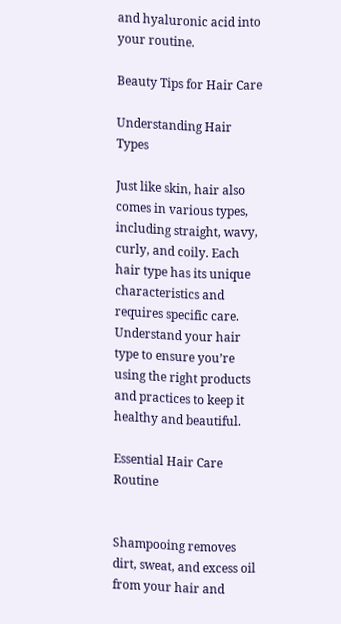and hyaluronic acid into your routine.

Beauty Tips for Hair Care

Understanding Hair Types

Just like skin, hair also comes in various types, including straight, wavy, curly, and coily. Each hair type has its unique characteristics and requires specific care. Understand your hair type to ensure you’re using the right products and practices to keep it healthy and beautiful.

Essential Hair Care Routine


Shampooing removes dirt, sweat, and excess oil from your hair and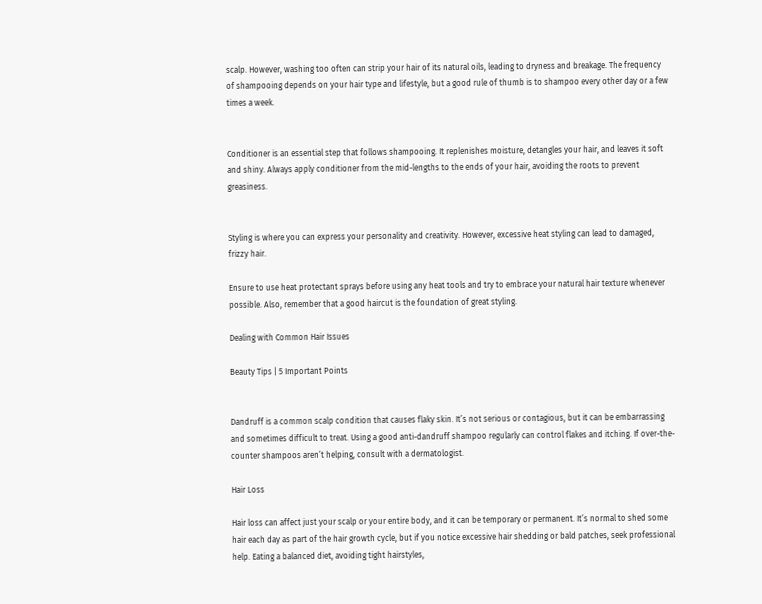scalp. However, washing too often can strip your hair of its natural oils, leading to dryness and breakage. The frequency of shampooing depends on your hair type and lifestyle, but a good rule of thumb is to shampoo every other day or a few times a week.


Conditioner is an essential step that follows shampooing. It replenishes moisture, detangles your hair, and leaves it soft and shiny. Always apply conditioner from the mid-lengths to the ends of your hair, avoiding the roots to prevent greasiness.


Styling is where you can express your personality and creativity. However, excessive heat styling can lead to damaged, frizzy hair.

Ensure to use heat protectant sprays before using any heat tools and try to embrace your natural hair texture whenever possible. Also, remember that a good haircut is the foundation of great styling.

Dealing with Common Hair Issues

Beauty Tips | 5 Important Points


Dandruff is a common scalp condition that causes flaky skin. It’s not serious or contagious, but it can be embarrassing and sometimes difficult to treat. Using a good anti-dandruff shampoo regularly can control flakes and itching. If over-the-counter shampoos aren’t helping, consult with a dermatologist.

Hair Loss

Hair loss can affect just your scalp or your entire body, and it can be temporary or permanent. It’s normal to shed some hair each day as part of the hair growth cycle, but if you notice excessive hair shedding or bald patches, seek professional help. Eating a balanced diet, avoiding tight hairstyles,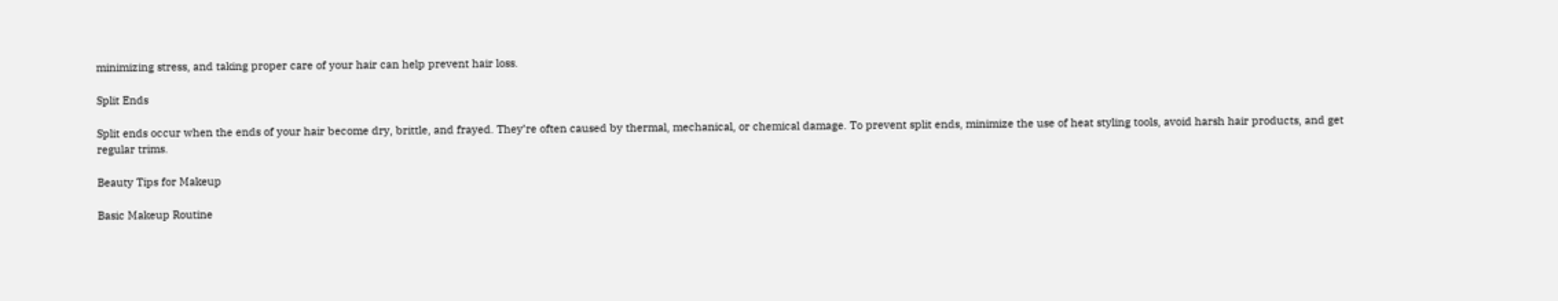minimizing stress, and taking proper care of your hair can help prevent hair loss.

Split Ends

Split ends occur when the ends of your hair become dry, brittle, and frayed. They’re often caused by thermal, mechanical, or chemical damage. To prevent split ends, minimize the use of heat styling tools, avoid harsh hair products, and get regular trims.

Beauty Tips for Makeup

Basic Makeup Routine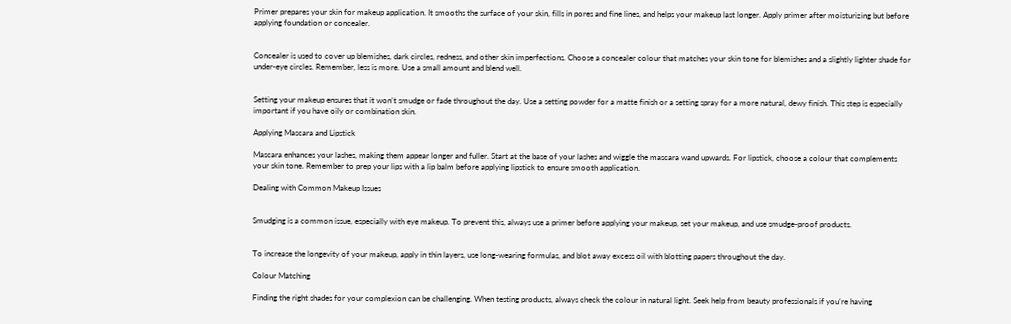Primer prepares your skin for makeup application. It smooths the surface of your skin, fills in pores and fine lines, and helps your makeup last longer. Apply primer after moisturizing but before applying foundation or concealer.


Concealer is used to cover up blemishes, dark circles, redness, and other skin imperfections. Choose a concealer colour that matches your skin tone for blemishes and a slightly lighter shade for under-eye circles. Remember, less is more. Use a small amount and blend well.


Setting your makeup ensures that it won’t smudge or fade throughout the day. Use a setting powder for a matte finish or a setting spray for a more natural, dewy finish. This step is especially important if you have oily or combination skin.

Applying Mascara and Lipstick

Mascara enhances your lashes, making them appear longer and fuller. Start at the base of your lashes and wiggle the mascara wand upwards. For lipstick, choose a colour that complements your skin tone. Remember to prep your lips with a lip balm before applying lipstick to ensure smooth application.

Dealing with Common Makeup Issues


Smudging is a common issue, especially with eye makeup. To prevent this, always use a primer before applying your makeup, set your makeup, and use smudge-proof products.


To increase the longevity of your makeup, apply in thin layers, use long-wearing formulas, and blot away excess oil with blotting papers throughout the day.

Colour Matching

Finding the right shades for your complexion can be challenging. When testing products, always check the colour in natural light. Seek help from beauty professionals if you’re having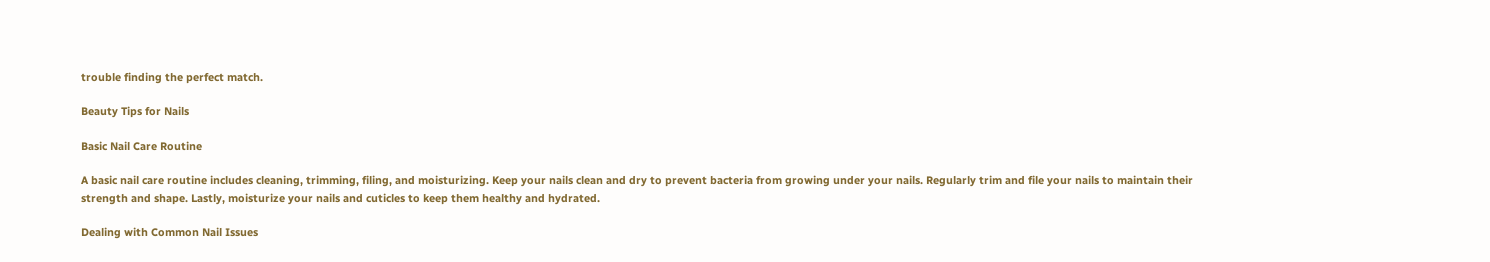trouble finding the perfect match.

Beauty Tips for Nails

Basic Nail Care Routine

A basic nail care routine includes cleaning, trimming, filing, and moisturizing. Keep your nails clean and dry to prevent bacteria from growing under your nails. Regularly trim and file your nails to maintain their strength and shape. Lastly, moisturize your nails and cuticles to keep them healthy and hydrated.

Dealing with Common Nail Issues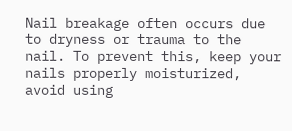Nail breakage often occurs due to dryness or trauma to the nail. To prevent this, keep your nails properly moisturized, avoid using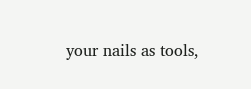your nails as tools,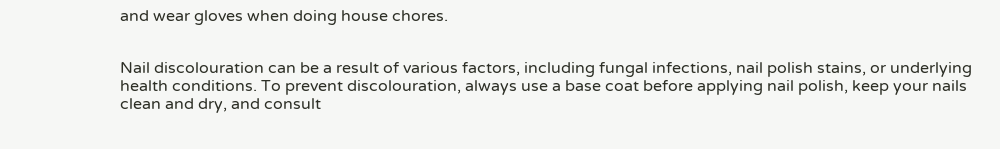and wear gloves when doing house chores.


Nail discolouration can be a result of various factors, including fungal infections, nail polish stains, or underlying health conditions. To prevent discolouration, always use a base coat before applying nail polish, keep your nails clean and dry, and consult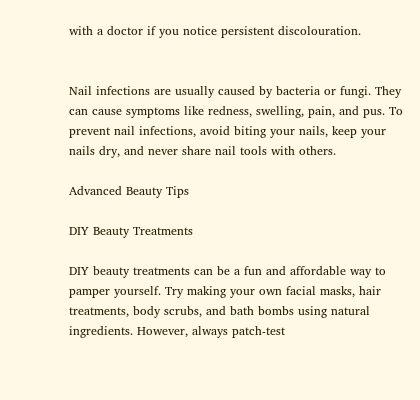with a doctor if you notice persistent discolouration.


Nail infections are usually caused by bacteria or fungi. They can cause symptoms like redness, swelling, pain, and pus. To prevent nail infections, avoid biting your nails, keep your nails dry, and never share nail tools with others.

Advanced Beauty Tips

DIY Beauty Treatments

DIY beauty treatments can be a fun and affordable way to pamper yourself. Try making your own facial masks, hair treatments, body scrubs, and bath bombs using natural ingredients. However, always patch-test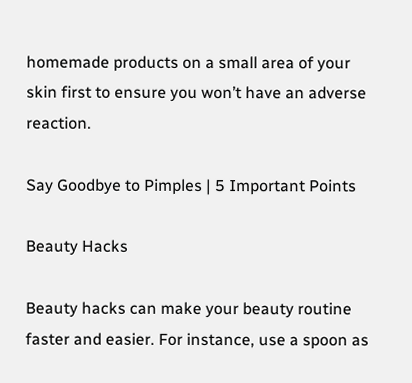homemade products on a small area of your skin first to ensure you won’t have an adverse reaction.

Say Goodbye to Pimples | 5 Important Points

Beauty Hacks

Beauty hacks can make your beauty routine faster and easier. For instance, use a spoon as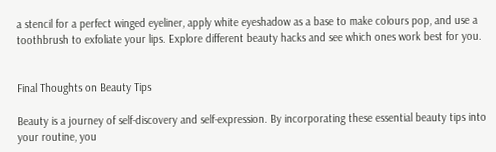a stencil for a perfect winged eyeliner, apply white eyeshadow as a base to make colours pop, and use a toothbrush to exfoliate your lips. Explore different beauty hacks and see which ones work best for you.


Final Thoughts on Beauty Tips

Beauty is a journey of self-discovery and self-expression. By incorporating these essential beauty tips into your routine, you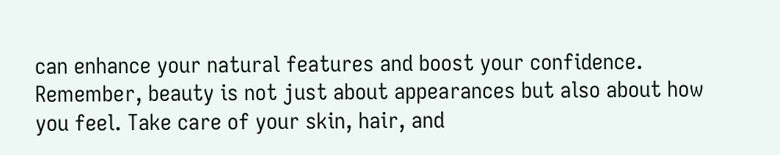can enhance your natural features and boost your confidence. Remember, beauty is not just about appearances but also about how you feel. Take care of your skin, hair, and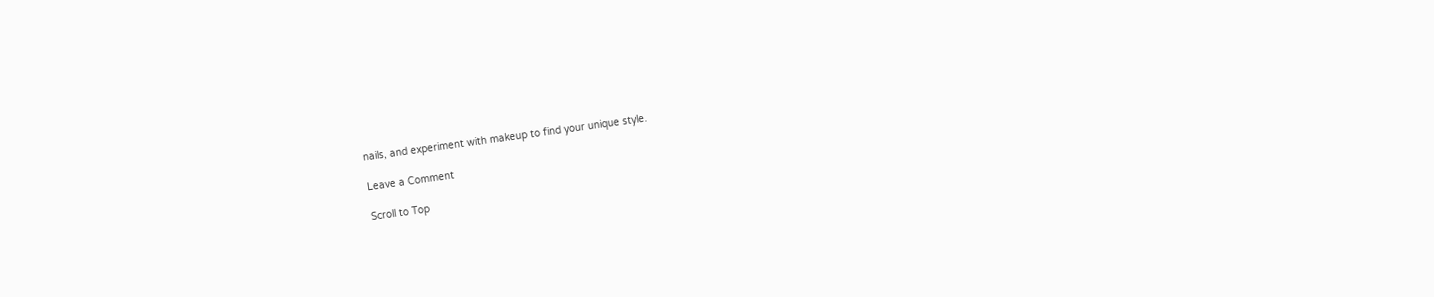nails, and experiment with makeup to find your unique style.

Leave a Comment

Scroll to Top